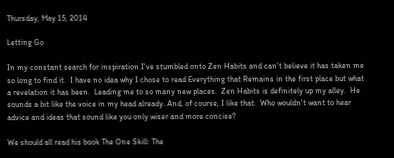Thursday, May 15, 2014

Letting Go

In my constant search for inspiration I've stumbled onto Zen Habits and can't believe it has taken me so long to find it.  I have no idea why I chose to read Everything that Remains in the first place but what a revelation it has been.  Leading me to so many new places.  Zen Habits is definitely up my alley.  He sounds a bit like the voice in my head already. And, of course, I like that.  Who wouldn't want to hear advice and ideas that sound like you only wiser and more concise?

We should all read his book The One Skill: The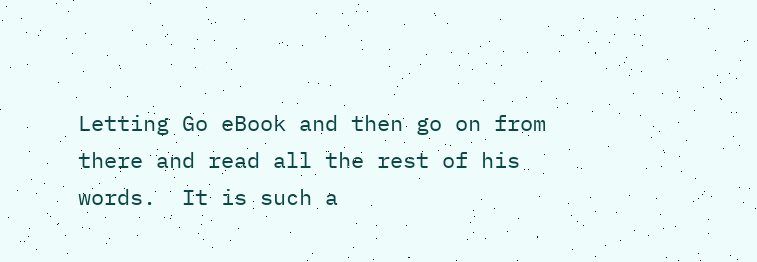Letting Go eBook and then go on from there and read all the rest of his words.  It is such a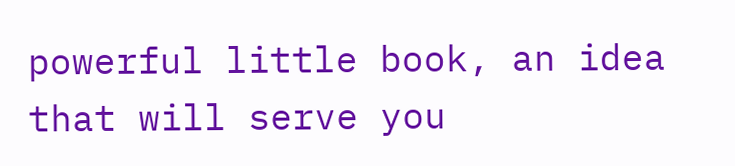powerful little book, an idea that will serve you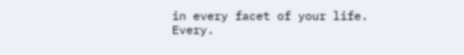in every facet of your life.  Every.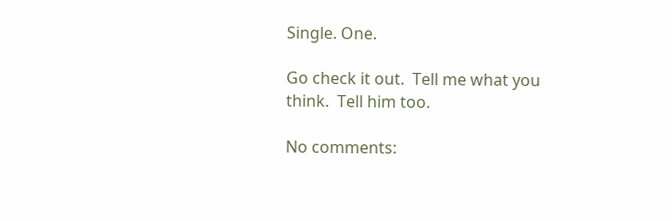Single. One.

Go check it out.  Tell me what you think.  Tell him too.

No comments: